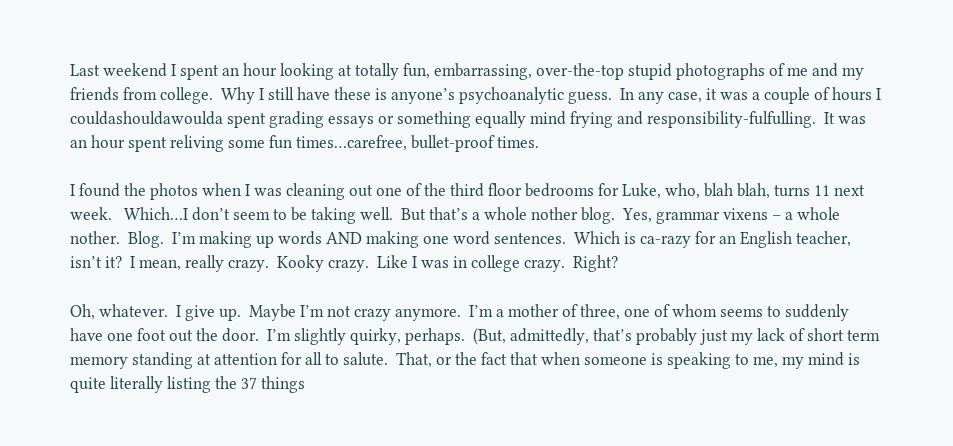Last weekend I spent an hour looking at totally fun, embarrassing, over-the-top stupid photographs of me and my friends from college.  Why I still have these is anyone’s psychoanalytic guess.  In any case, it was a couple of hours I couldashouldawoulda spent grading essays or something equally mind frying and responsibility-fulfulling.  It was an hour spent reliving some fun times…carefree, bullet-proof times.

I found the photos when I was cleaning out one of the third floor bedrooms for Luke, who, blah blah, turns 11 next week.   Which…I don’t seem to be taking well.  But that’s a whole nother blog.  Yes, grammar vixens – a whole nother.  Blog.  I’m making up words AND making one word sentences.  Which is ca-razy for an English teacher, isn’t it?  I mean, really crazy.  Kooky crazy.  Like I was in college crazy.  Right?

Oh, whatever.  I give up.  Maybe I’m not crazy anymore.  I’m a mother of three, one of whom seems to suddenly have one foot out the door.  I’m slightly quirky, perhaps.  (But, admittedly, that’s probably just my lack of short term memory standing at attention for all to salute.  That, or the fact that when someone is speaking to me, my mind is quite literally listing the 37 things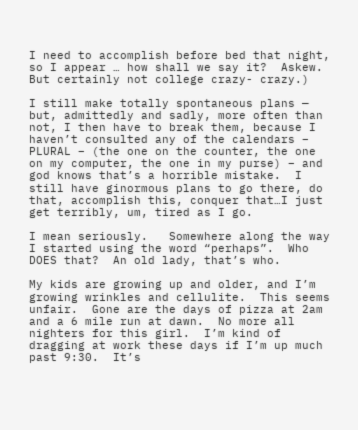I need to accomplish before bed that night, so I appear … how shall we say it?  Askew. But certainly not college crazy- crazy.)

I still make totally spontaneous plans — but, admittedly and sadly, more often than not, I then have to break them, because I haven’t consulted any of the calendars – PLURAL – (the one on the counter, the one on my computer, the one in my purse) – and god knows that’s a horrible mistake.  I still have ginormous plans to go there, do that, accomplish this, conquer that…I just get terribly, um, tired as I go.

I mean seriously.   Somewhere along the way I started using the word “perhaps”.  Who DOES that?  An old lady, that’s who.

My kids are growing up and older, and I’m growing wrinkles and cellulite.  This seems unfair.  Gone are the days of pizza at 2am and a 6 mile run at dawn.  No more all nighters for this girl.  I’m kind of dragging at work these days if I’m up much past 9:30.  It’s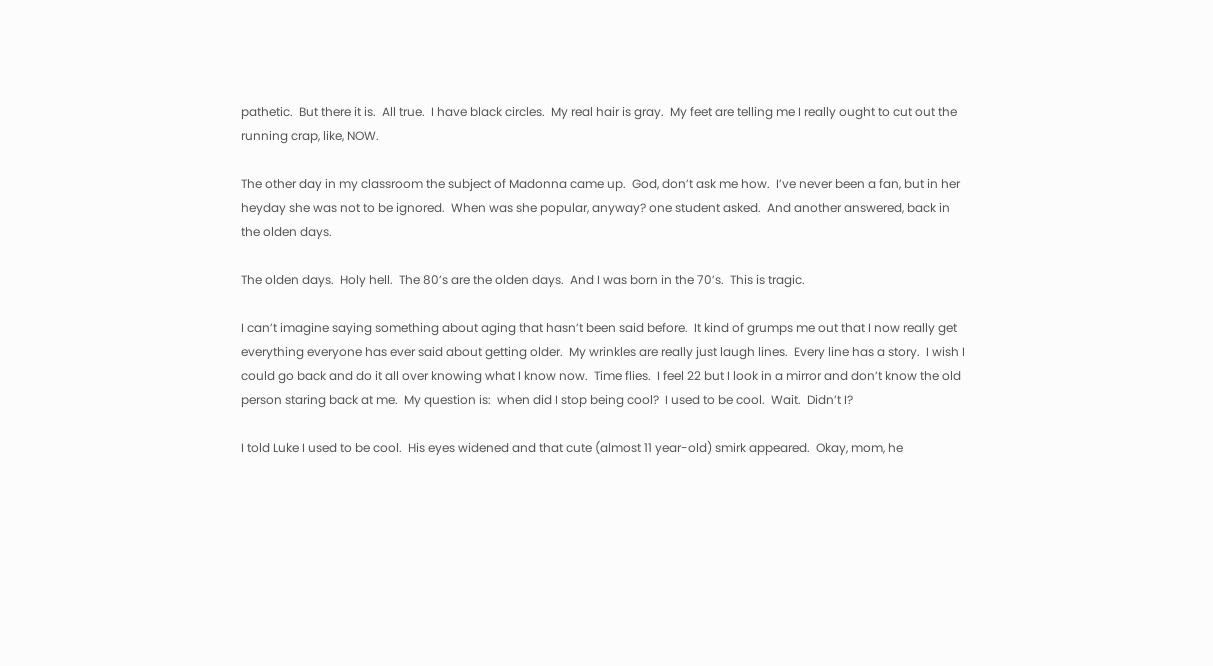pathetic.  But there it is.  All true.  I have black circles.  My real hair is gray.  My feet are telling me I really ought to cut out the running crap, like, NOW.

The other day in my classroom the subject of Madonna came up.  God, don’t ask me how.  I’ve never been a fan, but in her heyday she was not to be ignored.  When was she popular, anyway? one student asked.  And another answered, back in the olden days.

The olden days.  Holy hell.  The 80’s are the olden days.  And I was born in the 70’s.  This is tragic.

I can’t imagine saying something about aging that hasn’t been said before.  It kind of grumps me out that I now really get everything everyone has ever said about getting older.  My wrinkles are really just laugh lines.  Every line has a story.  I wish I could go back and do it all over knowing what I know now.  Time flies.  I feel 22 but I look in a mirror and don’t know the old person staring back at me.  My question is:  when did I stop being cool?  I used to be cool.  Wait.  Didn’t I?

I told Luke I used to be cool.  His eyes widened and that cute (almost 11 year-old) smirk appeared.  Okay, mom, he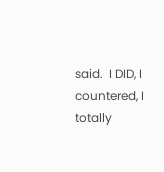said.  I DID, I countered, I totally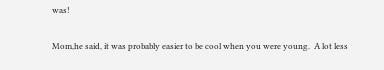was!

Mom,he said, it was probably easier to be cool when you were young.  A lot less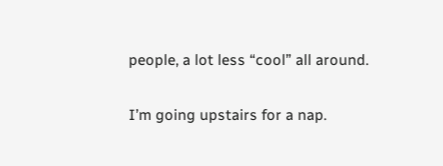people, a lot less “cool” all around.


I’m going upstairs for a nap.